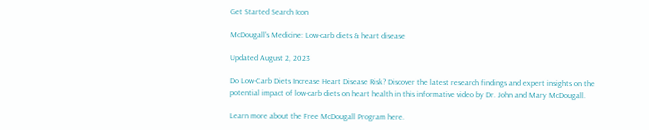Get Started Search Icon

McDougall’s Medicine: Low-carb diets & heart disease

Updated August 2, 2023

Do Low-Carb Diets Increase Heart Disease Risk? Discover the latest research findings and expert insights on the potential impact of low-carb diets on heart health in this informative video by Dr. John and Mary McDougall.

Learn more about the Free McDougall Program here.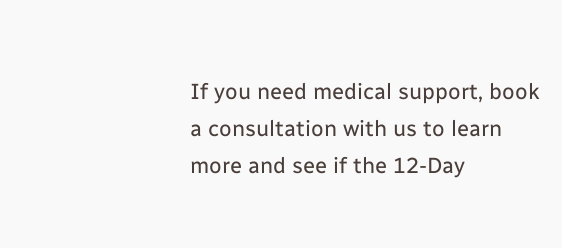If you need medical support, book a consultation with us to learn more and see if the 12-Day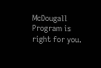McDougall Program is right for you.